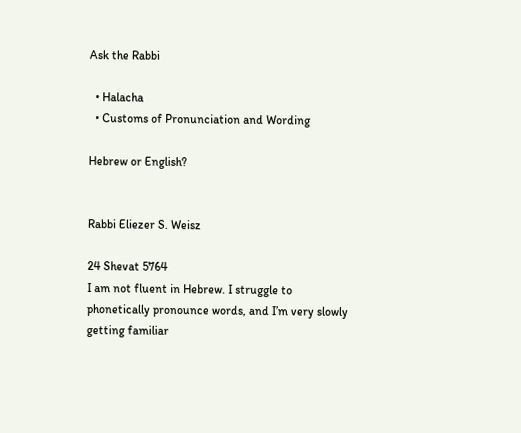Ask the Rabbi

  • Halacha
  • Customs of Pronunciation and Wording

Hebrew or English?


Rabbi Eliezer S. Weisz

24 Shevat 5764
I am not fluent in Hebrew. I struggle to phonetically pronounce words, and I’m very slowly getting familiar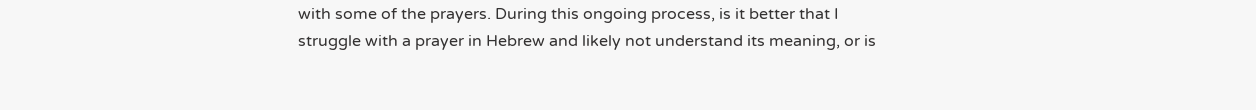with some of the prayers. During this ongoing process, is it better that I struggle with a prayer in Hebrew and likely not understand its meaning, or is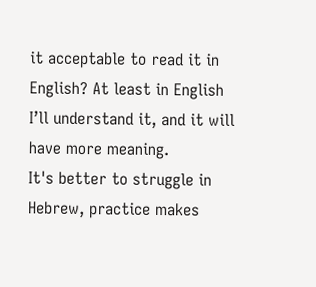it acceptable to read it in English? At least in English I’ll understand it, and it will have more meaning.
It's better to struggle in Hebrew, practice makes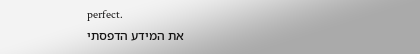perfect.
את המידע הדפסתי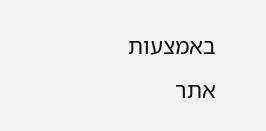באמצעות אתר